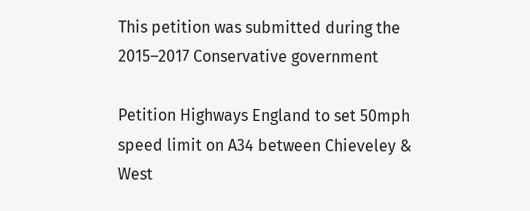This petition was submitted during the 2015–2017 Conservative government

Petition Highways England to set 50mph speed limit on A34 between Chieveley & West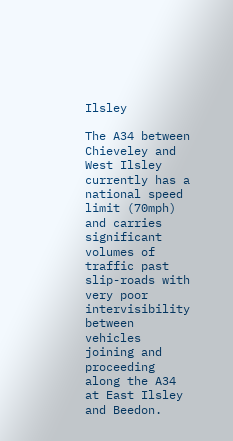Ilsley

The A34 between Chieveley and West Ilsley currently has a national speed limit (70mph) and carries significant volumes of traffic past slip-roads with very poor intervisibility between vehicles joining and proceeding along the A34 at East Ilsley and Beedon.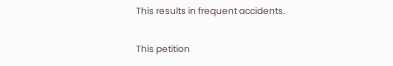This results in frequent accidents.

This petition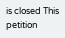is closed This petition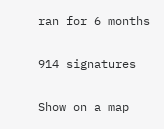ran for 6 months

914 signatures

Show on a map